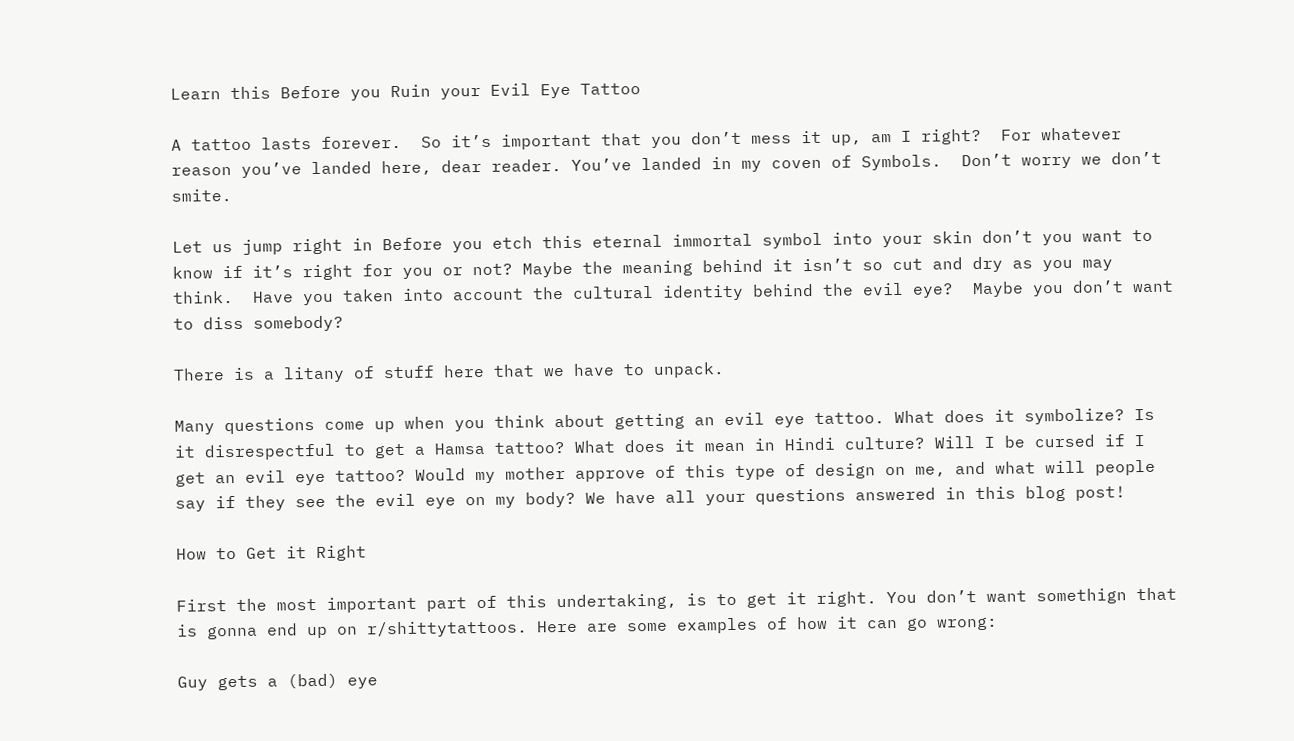Learn this Before you Ruin your Evil Eye Tattoo

A tattoo lasts forever.  So it’s important that you don’t mess it up, am I right?  For whatever reason you’ve landed here, dear reader. You’ve landed in my coven of Symbols.  Don’t worry we don’t smite.

Let us jump right in Before you etch this eternal immortal symbol into your skin don’t you want to know if it’s right for you or not? Maybe the meaning behind it isn’t so cut and dry as you may think.  Have you taken into account the cultural identity behind the evil eye?  Maybe you don’t want to diss somebody?

There is a litany of stuff here that we have to unpack.

Many questions come up when you think about getting an evil eye tattoo. What does it symbolize? Is it disrespectful to get a Hamsa tattoo? What does it mean in Hindi culture? Will I be cursed if I get an evil eye tattoo? Would my mother approve of this type of design on me, and what will people say if they see the evil eye on my body? We have all your questions answered in this blog post!

How to Get it Right

First the most important part of this undertaking, is to get it right. You don’t want somethign that is gonna end up on r/shittytattoos. Here are some examples of how it can go wrong:

Guy gets a (bad) eye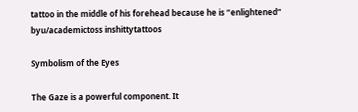tattoo in the middle of his forehead because he is “enlightened”
byu/academictoss inshittytattoos

Symbolism of the Eyes

The Gaze is a powerful component. It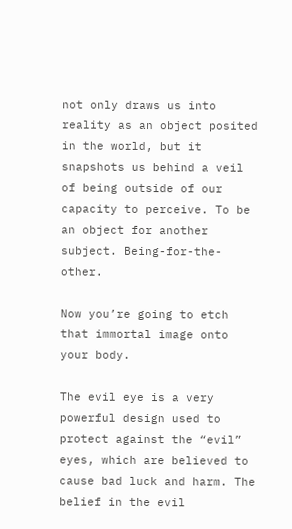not only draws us into reality as an object posited in the world, but it snapshots us behind a veil of being outside of our capacity to perceive. To be an object for another subject. Being-for-the-other.

Now you’re going to etch that immortal image onto your body.

The evil eye is a very powerful design used to protect against the “evil” eyes, which are believed to cause bad luck and harm. The belief in the evil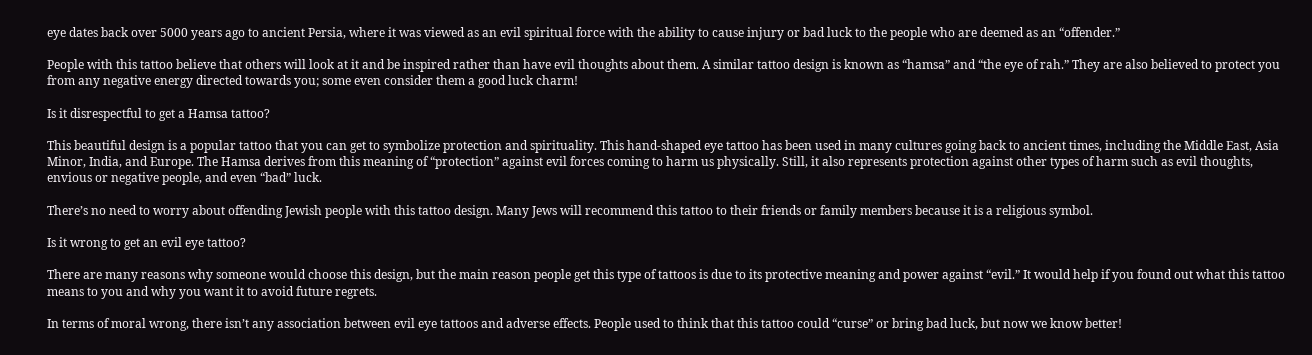eye dates back over 5000 years ago to ancient Persia, where it was viewed as an evil spiritual force with the ability to cause injury or bad luck to the people who are deemed as an “offender.”

People with this tattoo believe that others will look at it and be inspired rather than have evil thoughts about them. A similar tattoo design is known as “hamsa” and “the eye of rah.” They are also believed to protect you from any negative energy directed towards you; some even consider them a good luck charm!

Is it disrespectful to get a Hamsa tattoo?

This beautiful design is a popular tattoo that you can get to symbolize protection and spirituality. This hand-shaped eye tattoo has been used in many cultures going back to ancient times, including the Middle East, Asia Minor, India, and Europe. The Hamsa derives from this meaning of “protection” against evil forces coming to harm us physically. Still, it also represents protection against other types of harm such as evil thoughts, envious or negative people, and even “bad” luck.

There’s no need to worry about offending Jewish people with this tattoo design. Many Jews will recommend this tattoo to their friends or family members because it is a religious symbol.

Is it wrong to get an evil eye tattoo?

There are many reasons why someone would choose this design, but the main reason people get this type of tattoos is due to its protective meaning and power against “evil.” It would help if you found out what this tattoo means to you and why you want it to avoid future regrets.

In terms of moral wrong, there isn’t any association between evil eye tattoos and adverse effects. People used to think that this tattoo could “curse” or bring bad luck, but now we know better!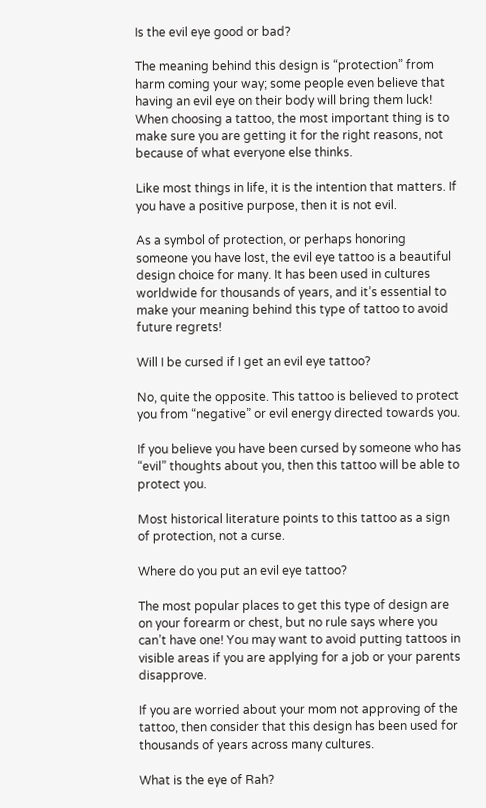Is the evil eye good or bad?

The meaning behind this design is “protection” from harm coming your way; some people even believe that having an evil eye on their body will bring them luck! When choosing a tattoo, the most important thing is to make sure you are getting it for the right reasons, not because of what everyone else thinks.

Like most things in life, it is the intention that matters. If you have a positive purpose, then it is not evil.

As a symbol of protection, or perhaps honoring someone you have lost, the evil eye tattoo is a beautiful design choice for many. It has been used in cultures worldwide for thousands of years, and it’s essential to make your meaning behind this type of tattoo to avoid future regrets!

Will I be cursed if I get an evil eye tattoo?

No, quite the opposite. This tattoo is believed to protect you from “negative” or evil energy directed towards you.

If you believe you have been cursed by someone who has “evil” thoughts about you, then this tattoo will be able to protect you.

Most historical literature points to this tattoo as a sign of protection, not a curse.

Where do you put an evil eye tattoo?

The most popular places to get this type of design are on your forearm or chest, but no rule says where you can’t have one! You may want to avoid putting tattoos in visible areas if you are applying for a job or your parents disapprove.

If you are worried about your mom not approving of the tattoo, then consider that this design has been used for thousands of years across many cultures.

What is the eye of Rah?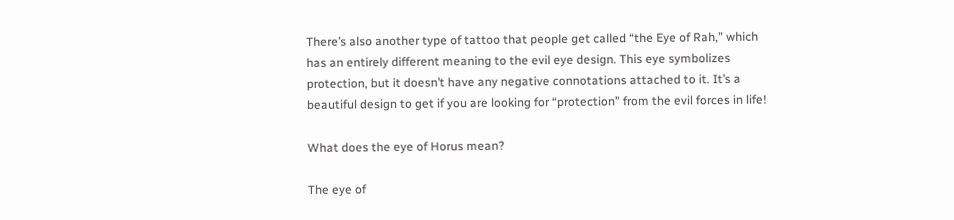There’s also another type of tattoo that people get called “the Eye of Rah,” which has an entirely different meaning to the evil eye design. This eye symbolizes protection, but it doesn’t have any negative connotations attached to it. It’s a beautiful design to get if you are looking for “protection” from the evil forces in life!

What does the eye of Horus mean?

The eye of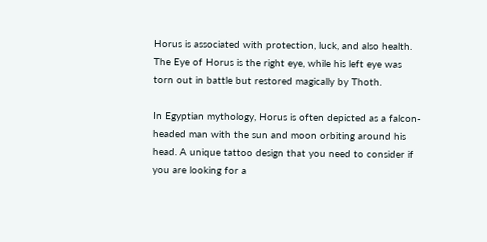Horus is associated with protection, luck, and also health. The Eye of Horus is the right eye, while his left eye was torn out in battle but restored magically by Thoth.

In Egyptian mythology, Horus is often depicted as a falcon-headed man with the sun and moon orbiting around his head. A unique tattoo design that you need to consider if you are looking for a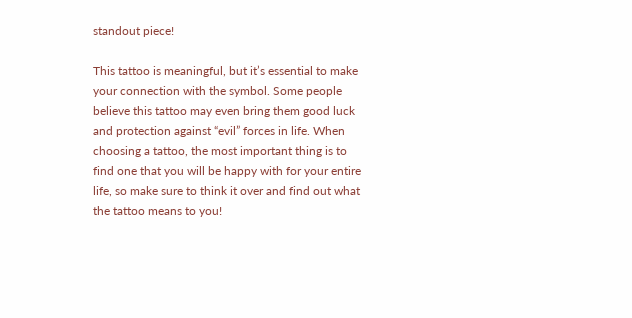standout piece!

This tattoo is meaningful, but it’s essential to make your connection with the symbol. Some people believe this tattoo may even bring them good luck and protection against “evil” forces in life. When choosing a tattoo, the most important thing is to find one that you will be happy with for your entire life, so make sure to think it over and find out what the tattoo means to you!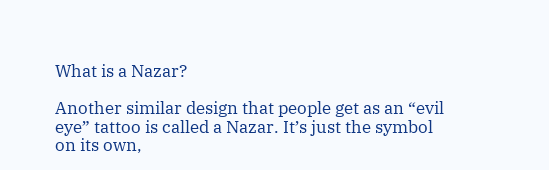What is a Nazar?

Another similar design that people get as an “evil eye” tattoo is called a Nazar. It’s just the symbol on its own,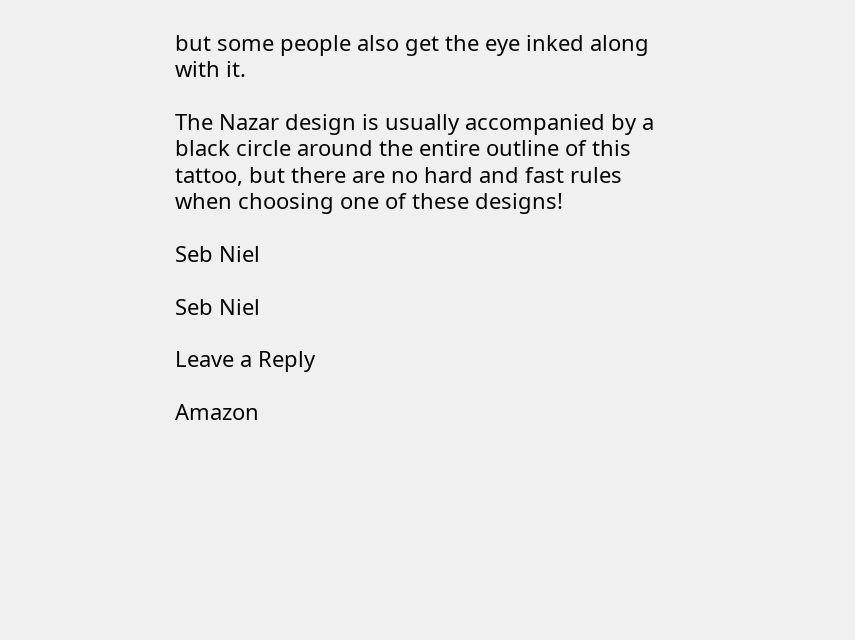but some people also get the eye inked along with it.

The Nazar design is usually accompanied by a black circle around the entire outline of this tattoo, but there are no hard and fast rules when choosing one of these designs!

Seb Niel

Seb Niel

Leave a Reply

Amazon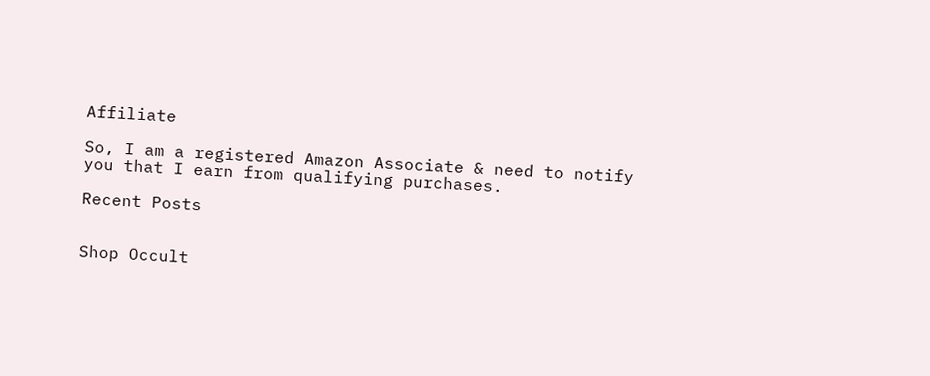Affiliate

So, I am a registered Amazon Associate & need to notify you that I earn from qualifying purchases.

Recent Posts


Shop Occult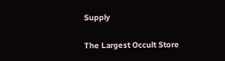Supply

The Largest Occult Store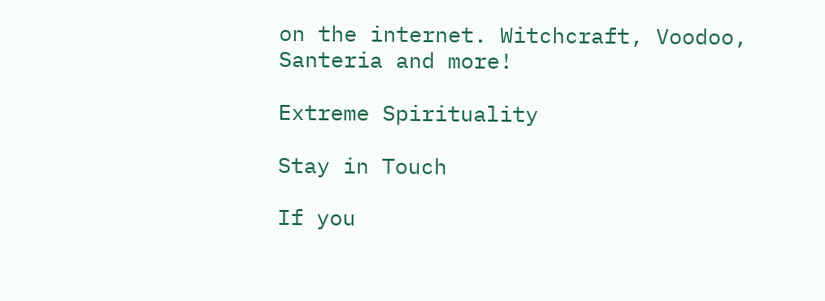on the internet. Witchcraft, Voodoo, Santeria and more!

Extreme Spirituality

Stay in Touch

If you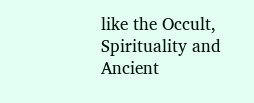like the Occult, Spirituality and Ancient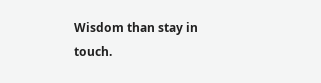Wisdom than stay in touch.